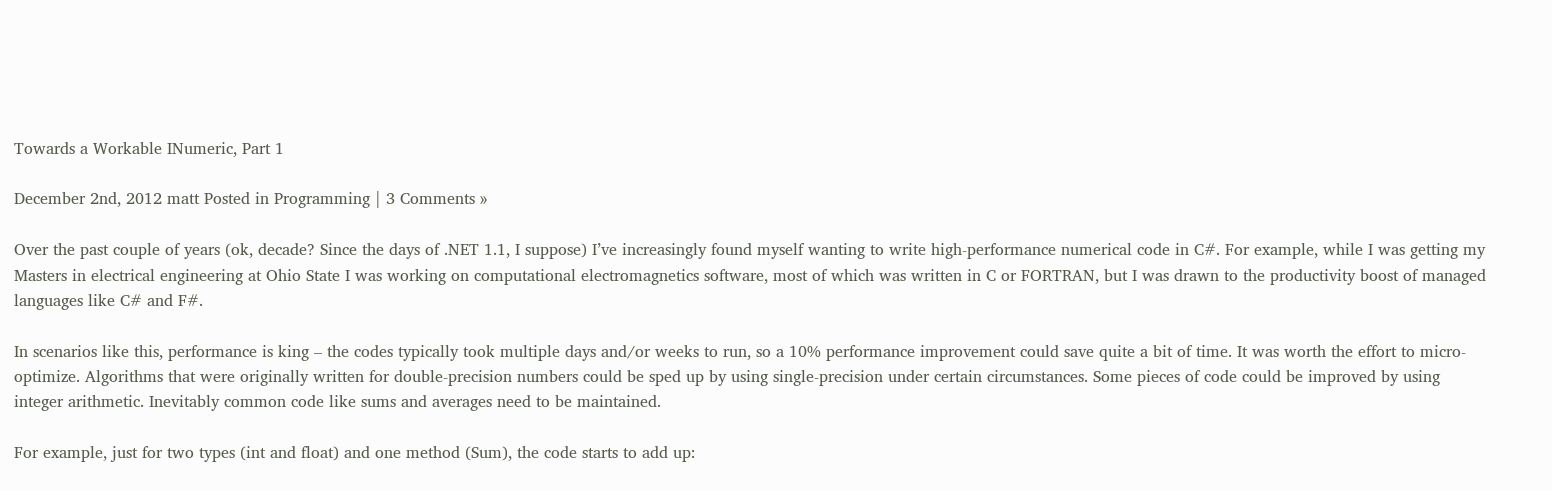Towards a Workable INumeric, Part 1

December 2nd, 2012 matt Posted in Programming | 3 Comments »

Over the past couple of years (ok, decade? Since the days of .NET 1.1, I suppose) I’ve increasingly found myself wanting to write high-performance numerical code in C#. For example, while I was getting my Masters in electrical engineering at Ohio State I was working on computational electromagnetics software, most of which was written in C or FORTRAN, but I was drawn to the productivity boost of managed languages like C# and F#.

In scenarios like this, performance is king – the codes typically took multiple days and/or weeks to run, so a 10% performance improvement could save quite a bit of time. It was worth the effort to micro-optimize. Algorithms that were originally written for double-precision numbers could be sped up by using single-precision under certain circumstances. Some pieces of code could be improved by using integer arithmetic. Inevitably common code like sums and averages need to be maintained.

For example, just for two types (int and float) and one method (Sum), the code starts to add up: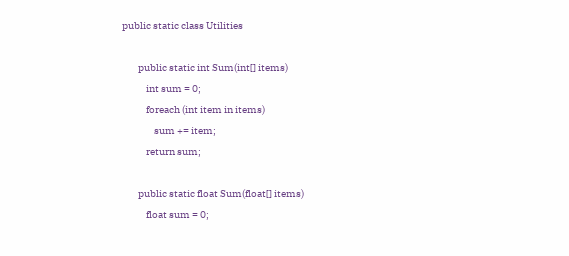public static class Utilities

        public static int Sum(int[] items)
            int sum = 0;
            foreach (int item in items)
                sum += item;
            return sum;

        public static float Sum(float[] items)
            float sum = 0;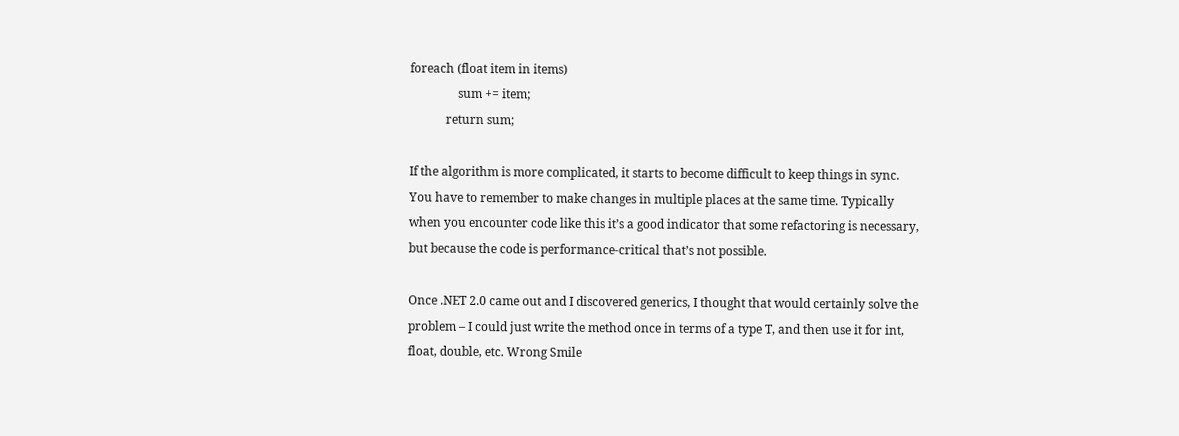foreach (float item in items)
                sum += item;
            return sum;

If the algorithm is more complicated, it starts to become difficult to keep things in sync. You have to remember to make changes in multiple places at the same time. Typically when you encounter code like this it’s a good indicator that some refactoring is necessary, but because the code is performance-critical that’s not possible.

Once .NET 2.0 came out and I discovered generics, I thought that would certainly solve the problem – I could just write the method once in terms of a type T, and then use it for int, float, double, etc. Wrong Smile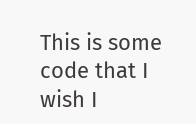This is some code that I wish I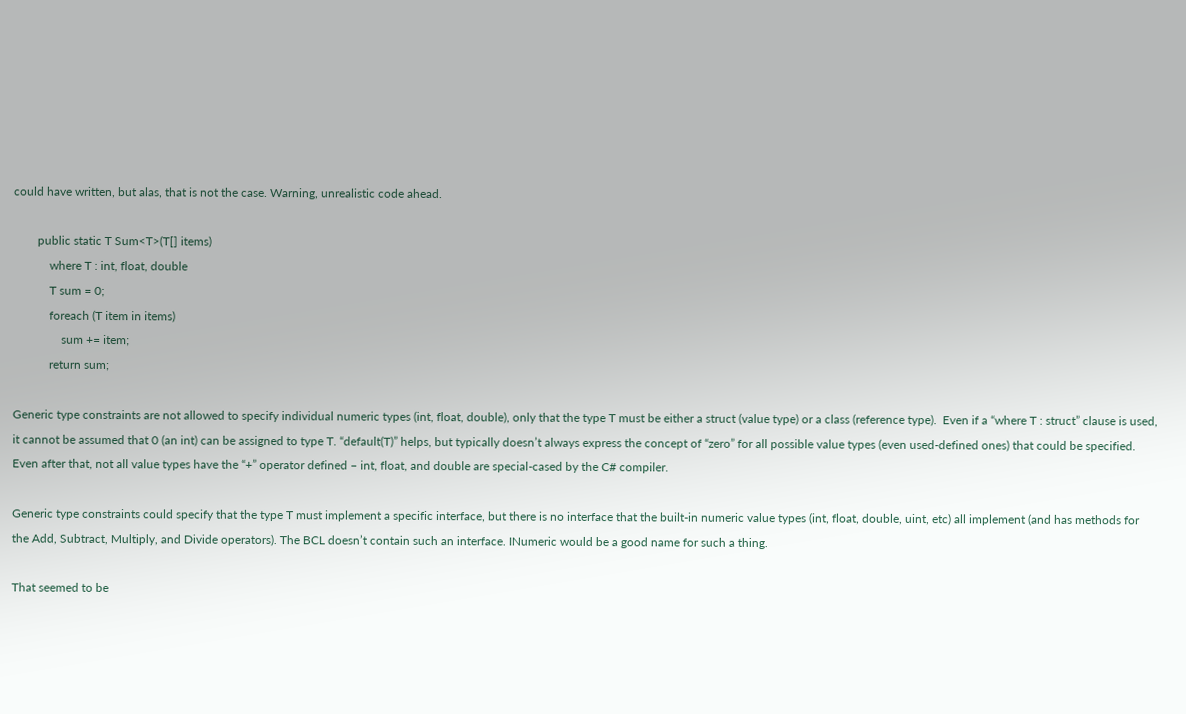could have written, but alas, that is not the case. Warning, unrealistic code ahead.

        public static T Sum<T>(T[] items)
            where T : int, float, double
            T sum = 0;
            foreach (T item in items)
                sum += item;
            return sum;

Generic type constraints are not allowed to specify individual numeric types (int, float, double), only that the type T must be either a struct (value type) or a class (reference type).  Even if a “where T : struct” clause is used, it cannot be assumed that 0 (an int) can be assigned to type T. “default(T)” helps, but typically doesn’t always express the concept of “zero” for all possible value types (even used-defined ones) that could be specified. Even after that, not all value types have the “+” operator defined – int, float, and double are special-cased by the C# compiler.

Generic type constraints could specify that the type T must implement a specific interface, but there is no interface that the built-in numeric value types (int, float, double, uint, etc) all implement (and has methods for the Add, Subtract, Multiply, and Divide operators). The BCL doesn’t contain such an interface. INumeric would be a good name for such a thing.

That seemed to be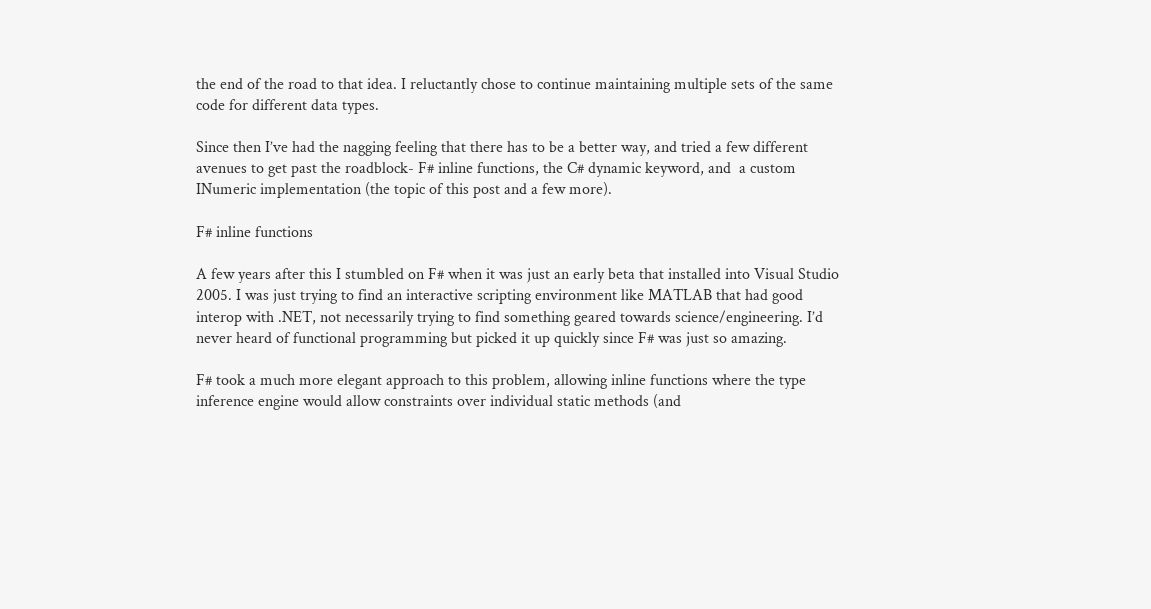the end of the road to that idea. I reluctantly chose to continue maintaining multiple sets of the same code for different data types.

Since then I’ve had the nagging feeling that there has to be a better way, and tried a few different avenues to get past the roadblock- F# inline functions, the C# dynamic keyword, and  a custom INumeric implementation (the topic of this post and a few more).

F# inline functions

A few years after this I stumbled on F# when it was just an early beta that installed into Visual Studio 2005. I was just trying to find an interactive scripting environment like MATLAB that had good interop with .NET, not necessarily trying to find something geared towards science/engineering. I’d never heard of functional programming but picked it up quickly since F# was just so amazing.

F# took a much more elegant approach to this problem, allowing inline functions where the type inference engine would allow constraints over individual static methods (and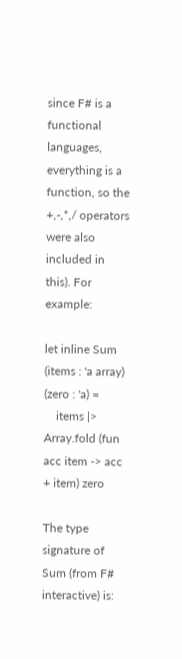since F# is a functional languages, everything is a function, so the +,-,*,/ operators were also included in this). For example:

let inline Sum (items : 'a array) (zero : 'a) =
    items |> Array.fold (fun acc item -> acc + item) zero

The type signature of Sum (from F# interactive) is: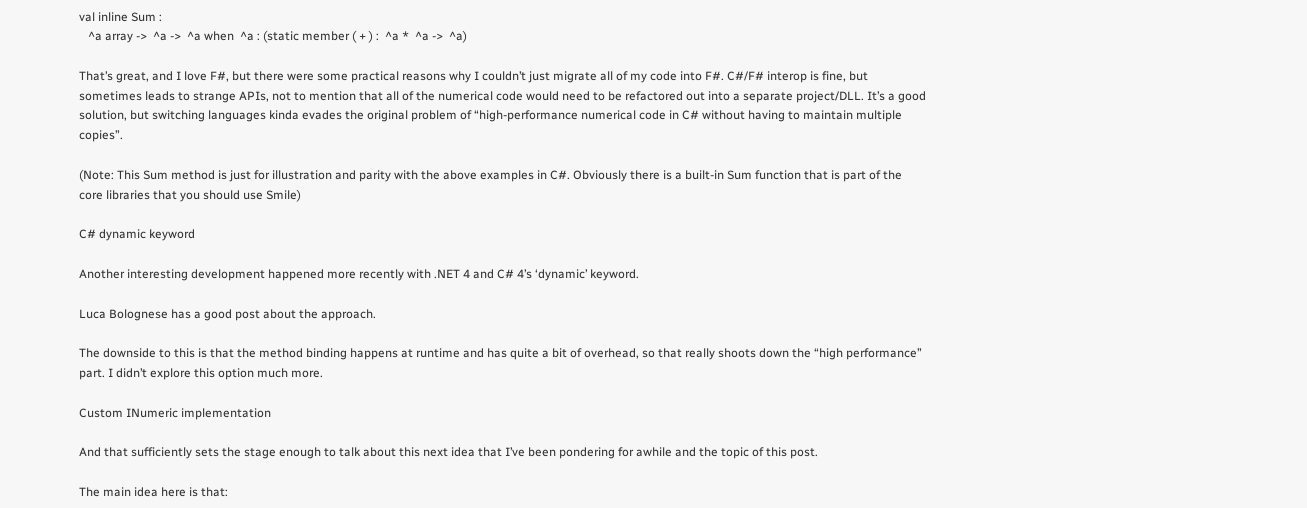val inline Sum :
   ^a array ->  ^a ->  ^a when  ^a : (static member ( + ) :  ^a *  ^a ->  ^a)

That’s great, and I love F#, but there were some practical reasons why I couldn’t just migrate all of my code into F#. C#/F# interop is fine, but sometimes leads to strange APIs, not to mention that all of the numerical code would need to be refactored out into a separate project/DLL. It’s a good solution, but switching languages kinda evades the original problem of “high-performance numerical code in C# without having to maintain multiple copies”.

(Note: This Sum method is just for illustration and parity with the above examples in C#. Obviously there is a built-in Sum function that is part of the core libraries that you should use Smile)

C# dynamic keyword

Another interesting development happened more recently with .NET 4 and C# 4’s ‘dynamic’ keyword.

Luca Bolognese has a good post about the approach.

The downside to this is that the method binding happens at runtime and has quite a bit of overhead, so that really shoots down the “high performance” part. I didn’t explore this option much more.

Custom INumeric implementation

And that sufficiently sets the stage enough to talk about this next idea that I’ve been pondering for awhile and the topic of this post.

The main idea here is that: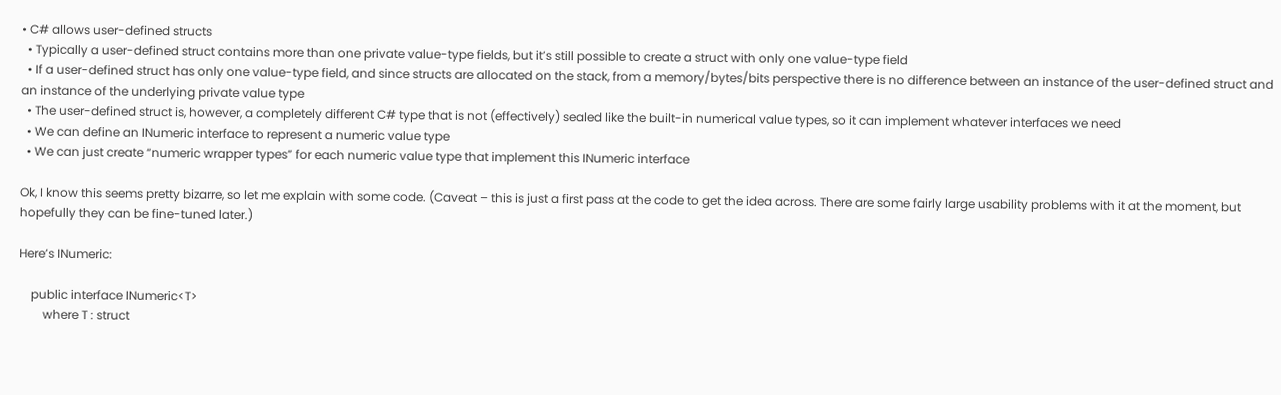• C# allows user-defined structs
  • Typically a user-defined struct contains more than one private value-type fields, but it’s still possible to create a struct with only one value-type field
  • If a user-defined struct has only one value-type field, and since structs are allocated on the stack, from a memory/bytes/bits perspective there is no difference between an instance of the user-defined struct and an instance of the underlying private value type
  • The user-defined struct is, however, a completely different C# type that is not (effectively) sealed like the built-in numerical value types, so it can implement whatever interfaces we need
  • We can define an INumeric interface to represent a numeric value type
  • We can just create “numeric wrapper types” for each numeric value type that implement this INumeric interface

Ok, I know this seems pretty bizarre, so let me explain with some code. (Caveat – this is just a first pass at the code to get the idea across. There are some fairly large usability problems with it at the moment, but hopefully they can be fine-tuned later.)

Here’s INumeric:

    public interface INumeric<T>
        where T : struct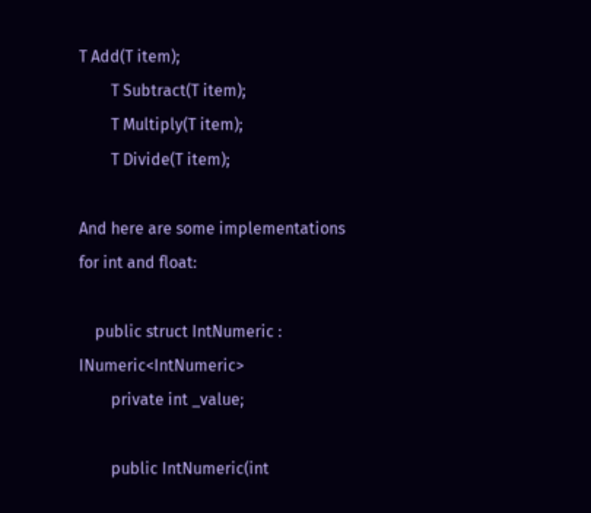T Add(T item);
        T Subtract(T item);
        T Multiply(T item);
        T Divide(T item);

And here are some implementations for int and float:

    public struct IntNumeric : INumeric<IntNumeric>
        private int _value;

        public IntNumeric(int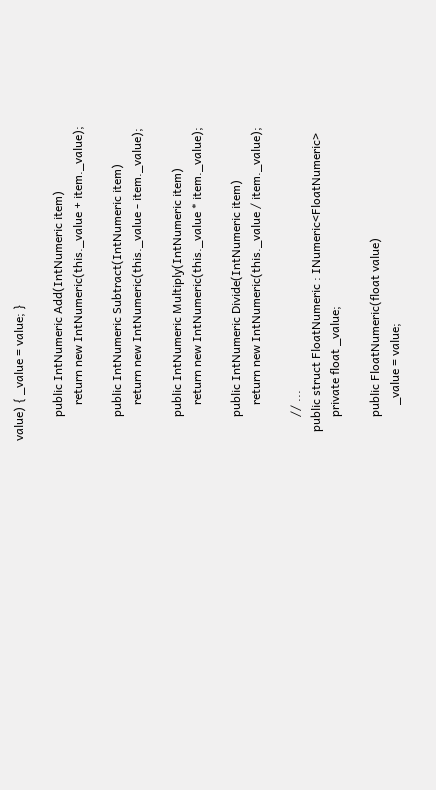value) { _value = value; }

        public IntNumeric Add(IntNumeric item)
            return new IntNumeric(this._value + item._value);

        public IntNumeric Subtract(IntNumeric item)
            return new IntNumeric(this._value - item._value);

        public IntNumeric Multiply(IntNumeric item)
            return new IntNumeric(this._value * item._value);

        public IntNumeric Divide(IntNumeric item)
            return new IntNumeric(this._value / item._value);

        // ...
   public struct FloatNumeric : INumeric<FloatNumeric>
        private float _value;

        public FloatNumeric(float value)
            _value = value;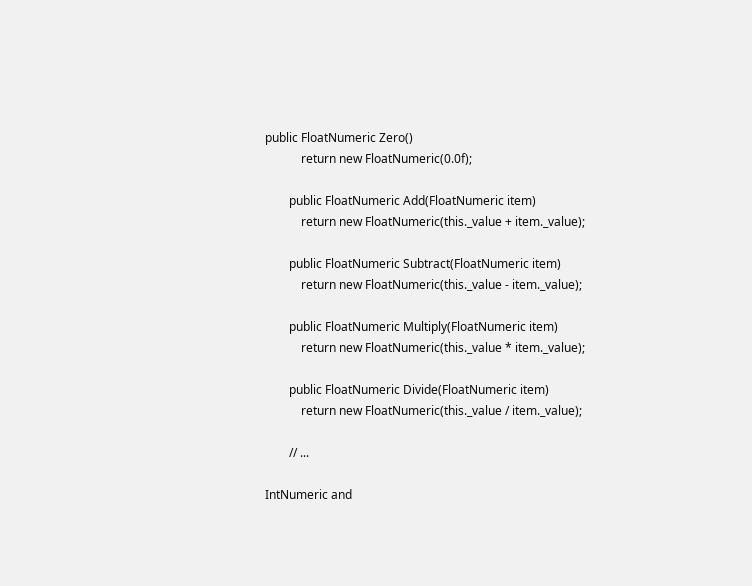public FloatNumeric Zero()
            return new FloatNumeric(0.0f);

        public FloatNumeric Add(FloatNumeric item)
            return new FloatNumeric(this._value + item._value);

        public FloatNumeric Subtract(FloatNumeric item)
            return new FloatNumeric(this._value - item._value);

        public FloatNumeric Multiply(FloatNumeric item)
            return new FloatNumeric(this._value * item._value);

        public FloatNumeric Divide(FloatNumeric item)
            return new FloatNumeric(this._value / item._value);

        // ...

IntNumeric and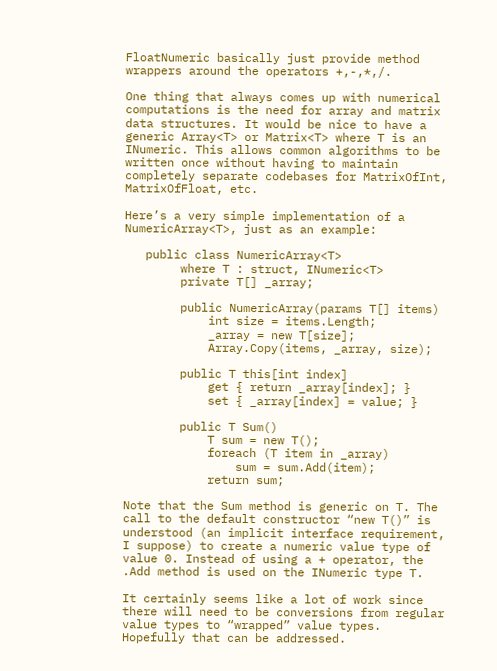FloatNumeric basically just provide method wrappers around the operators +,-,*,/.

One thing that always comes up with numerical computations is the need for array and matrix data structures. It would be nice to have a generic Array<T> or Matrix<T> where T is an INumeric. This allows common algorithms to be written once without having to maintain completely separate codebases for MatrixOfInt, MatrixOfFloat, etc.

Here’s a very simple implementation of a NumericArray<T>, just as an example:

   public class NumericArray<T>
        where T : struct, INumeric<T>
        private T[] _array;

        public NumericArray(params T[] items)
            int size = items.Length;
            _array = new T[size];
            Array.Copy(items, _array, size);

        public T this[int index]
            get { return _array[index]; }
            set { _array[index] = value; }

        public T Sum()
            T sum = new T();
            foreach (T item in _array)
                sum = sum.Add(item);
            return sum;

Note that the Sum method is generic on T. The call to the default constructor “new T()” is understood (an implicit interface requirement, I suppose) to create a numeric value type of value 0. Instead of using a + operator, the .Add method is used on the INumeric type T.

It certainly seems like a lot of work since there will need to be conversions from regular value types to “wrapped” value types. Hopefully that can be addressed.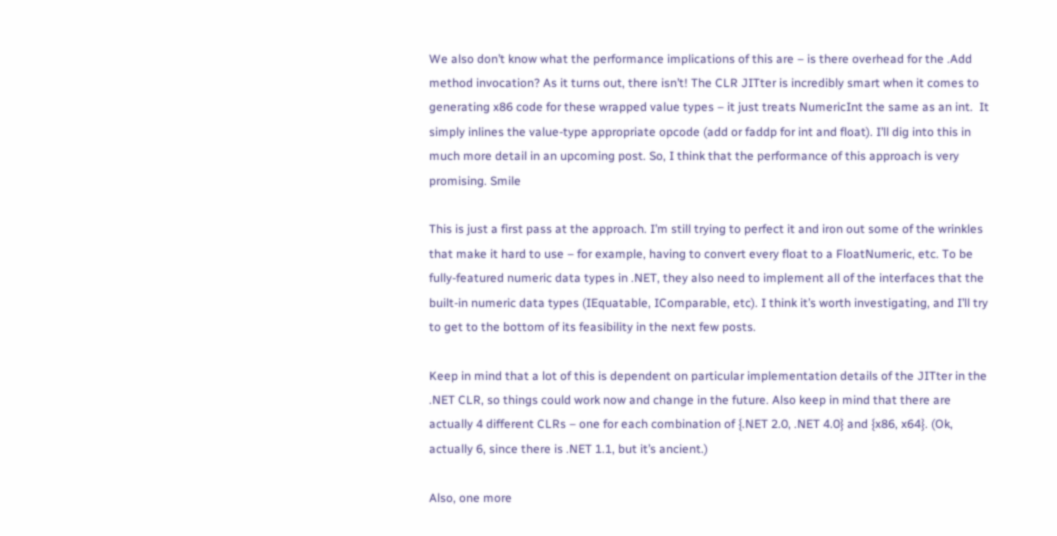We also don’t know what the performance implications of this are – is there overhead for the .Add method invocation? As it turns out, there isn’t! The CLR JITter is incredibly smart when it comes to generating x86 code for these wrapped value types – it just treats NumericInt the same as an int.  It simply inlines the value-type appropriate opcode (add or faddp for int and float). I’ll dig into this in much more detail in an upcoming post. So, I think that the performance of this approach is very promising. Smile

This is just a first pass at the approach. I’m still trying to perfect it and iron out some of the wrinkles that make it hard to use – for example, having to convert every float to a FloatNumeric, etc. To be fully-featured numeric data types in .NET, they also need to implement all of the interfaces that the built-in numeric data types (IEquatable, IComparable, etc). I think it’s worth investigating, and I’ll try to get to the bottom of its feasibility in the next few posts.

Keep in mind that a lot of this is dependent on particular implementation details of the JITter in the .NET CLR, so things could work now and change in the future. Also keep in mind that there are actually 4 different CLRs – one for each combination of {.NET 2.0, .NET 4.0} and {x86, x64}. (Ok, actually 6, since there is .NET 1.1, but it’s ancient.)

Also, one more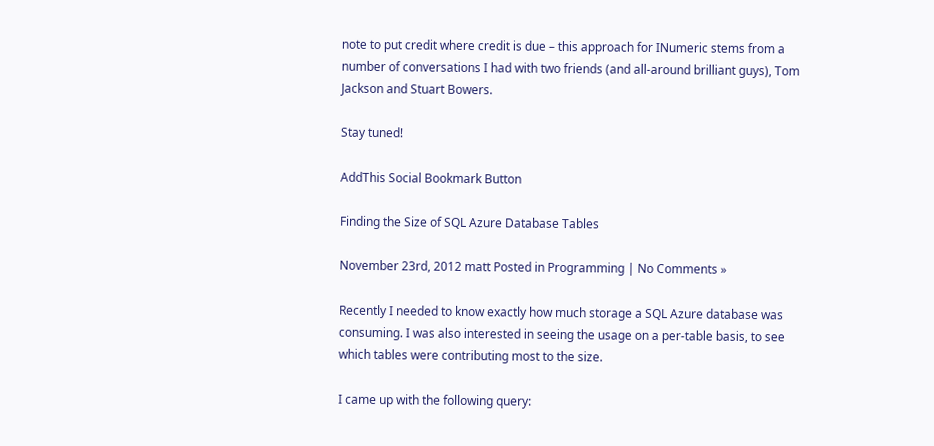note to put credit where credit is due – this approach for INumeric stems from a number of conversations I had with two friends (and all-around brilliant guys), Tom Jackson and Stuart Bowers.

Stay tuned!

AddThis Social Bookmark Button

Finding the Size of SQL Azure Database Tables

November 23rd, 2012 matt Posted in Programming | No Comments »

Recently I needed to know exactly how much storage a SQL Azure database was consuming. I was also interested in seeing the usage on a per-table basis, to see which tables were contributing most to the size.

I came up with the following query: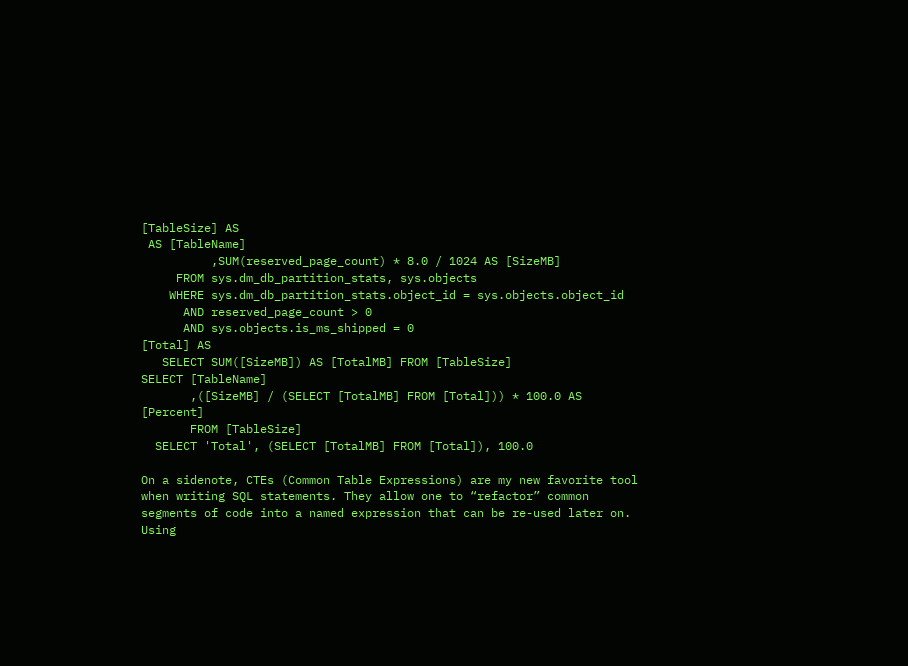[TableSize] AS
 AS [TableName]
          ,SUM(reserved_page_count) * 8.0 / 1024 AS [SizeMB]
     FROM sys.dm_db_partition_stats, sys.objects
    WHERE sys.dm_db_partition_stats.object_id = sys.objects.object_id
      AND reserved_page_count > 0
      AND sys.objects.is_ms_shipped = 0
[Total] AS
   SELECT SUM([SizeMB]) AS [TotalMB] FROM [TableSize]
SELECT [TableName]
       ,([SizeMB] / (SELECT [TotalMB] FROM [Total])) * 100.0 AS [Percent]
       FROM [TableSize]
  SELECT 'Total', (SELECT [TotalMB] FROM [Total]), 100.0

On a sidenote, CTEs (Common Table Expressions) are my new favorite tool when writing SQL statements. They allow one to “refactor” common segments of code into a named expression that can be re-used later on. Using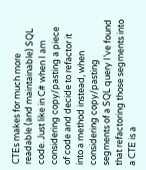CTEs makes for much more readable (and maintainable) SQL code. Just like in C# when I am considering copy/pasting a piece of code and decide to refactor it into a method instead, when considering copy/pasting segments of a SQL query I’ve found that refactoring those segments into a CTE is a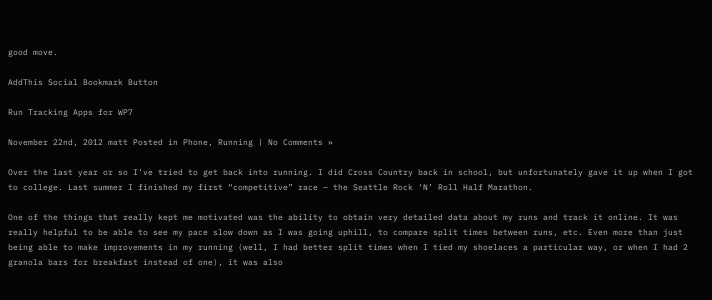good move.

AddThis Social Bookmark Button

Run Tracking Apps for WP7

November 22nd, 2012 matt Posted in Phone, Running | No Comments »

Over the last year or so I’ve tried to get back into running. I did Cross Country back in school, but unfortunately gave it up when I got to college. Last summer I finished my first “competitive” race – the Seattle Rock ‘N’ Roll Half Marathon.

One of the things that really kept me motivated was the ability to obtain very detailed data about my runs and track it online. It was really helpful to be able to see my pace slow down as I was going uphill, to compare split times between runs, etc. Even more than just being able to make improvements in my running (well, I had better split times when I tied my shoelaces a particular way, or when I had 2 granola bars for breakfast instead of one), it was also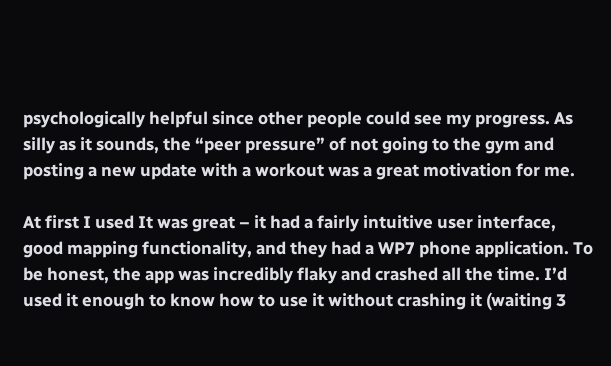psychologically helpful since other people could see my progress. As silly as it sounds, the “peer pressure” of not going to the gym and posting a new update with a workout was a great motivation for me.

At first I used It was great – it had a fairly intuitive user interface, good mapping functionality, and they had a WP7 phone application. To be honest, the app was incredibly flaky and crashed all the time. I’d used it enough to know how to use it without crashing it (waiting 3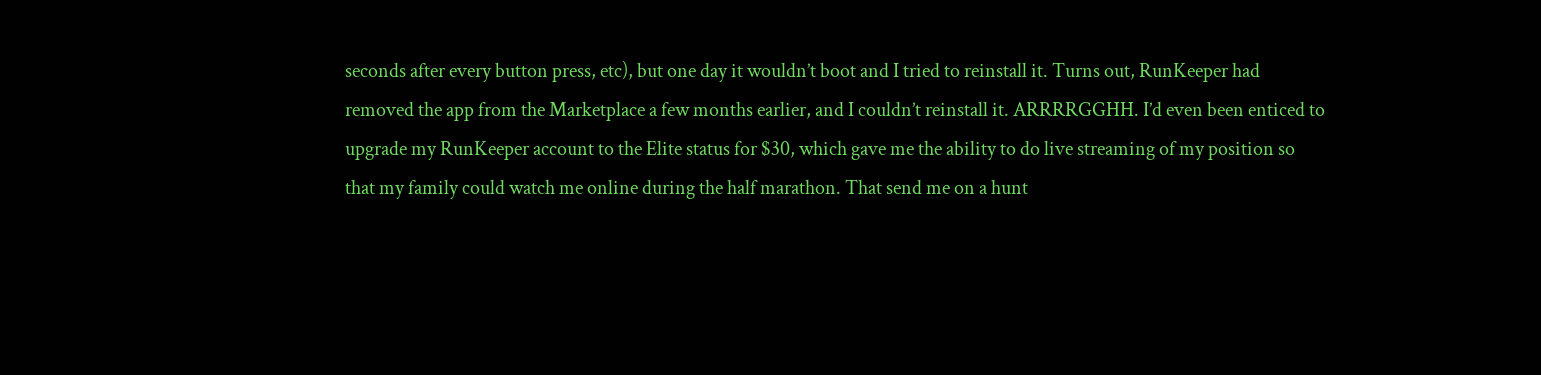seconds after every button press, etc), but one day it wouldn’t boot and I tried to reinstall it. Turns out, RunKeeper had removed the app from the Marketplace a few months earlier, and I couldn’t reinstall it. ARRRRGGHH. I’d even been enticed to upgrade my RunKeeper account to the Elite status for $30, which gave me the ability to do live streaming of my position so that my family could watch me online during the half marathon. That send me on a hunt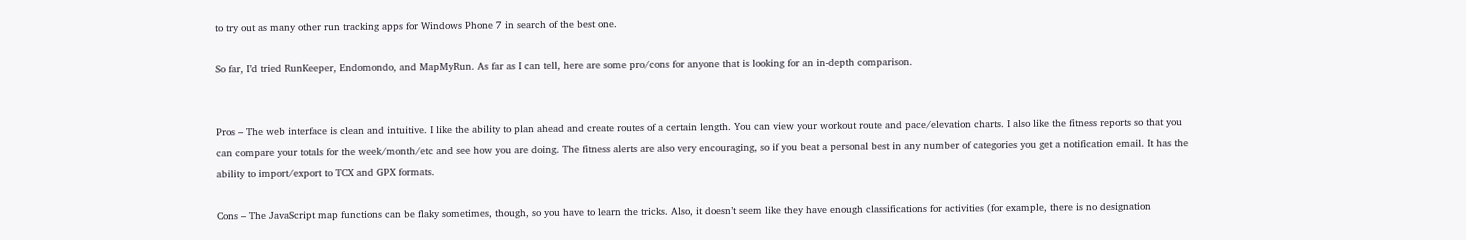to try out as many other run tracking apps for Windows Phone 7 in search of the best one.

So far, I’d tried RunKeeper, Endomondo, and MapMyRun. As far as I can tell, here are some pro/cons for anyone that is looking for an in-depth comparison.


Pros – The web interface is clean and intuitive. I like the ability to plan ahead and create routes of a certain length. You can view your workout route and pace/elevation charts. I also like the fitness reports so that you can compare your totals for the week/month/etc and see how you are doing. The fitness alerts are also very encouraging, so if you beat a personal best in any number of categories you get a notification email. It has the ability to import/export to TCX and GPX formats.

Cons – The JavaScript map functions can be flaky sometimes, though, so you have to learn the tricks. Also, it doesn’t seem like they have enough classifications for activities (for example, there is no designation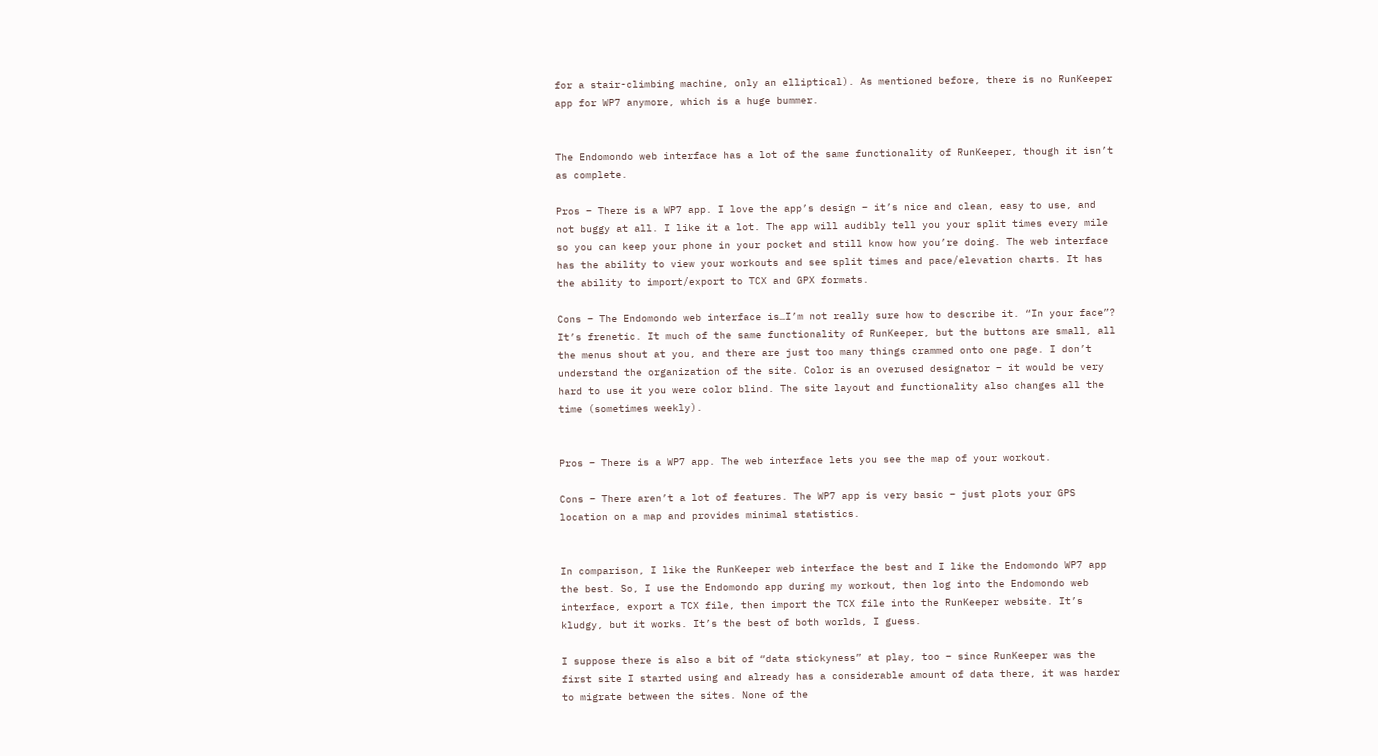for a stair-climbing machine, only an elliptical). As mentioned before, there is no RunKeeper app for WP7 anymore, which is a huge bummer.


The Endomondo web interface has a lot of the same functionality of RunKeeper, though it isn’t as complete.

Pros – There is a WP7 app. I love the app’s design – it’s nice and clean, easy to use, and not buggy at all. I like it a lot. The app will audibly tell you your split times every mile so you can keep your phone in your pocket and still know how you’re doing. The web interface has the ability to view your workouts and see split times and pace/elevation charts. It has the ability to import/export to TCX and GPX formats.

Cons – The Endomondo web interface is…I’m not really sure how to describe it. “In your face”? It’s frenetic. It much of the same functionality of RunKeeper, but the buttons are small, all the menus shout at you, and there are just too many things crammed onto one page. I don’t understand the organization of the site. Color is an overused designator – it would be very hard to use it you were color blind. The site layout and functionality also changes all the time (sometimes weekly).


Pros – There is a WP7 app. The web interface lets you see the map of your workout.

Cons – There aren’t a lot of features. The WP7 app is very basic – just plots your GPS location on a map and provides minimal statistics.


In comparison, I like the RunKeeper web interface the best and I like the Endomondo WP7 app the best. So, I use the Endomondo app during my workout, then log into the Endomondo web interface, export a TCX file, then import the TCX file into the RunKeeper website. It’s kludgy, but it works. It’s the best of both worlds, I guess.

I suppose there is also a bit of “data stickyness” at play, too – since RunKeeper was the first site I started using and already has a considerable amount of data there, it was harder to migrate between the sites. None of the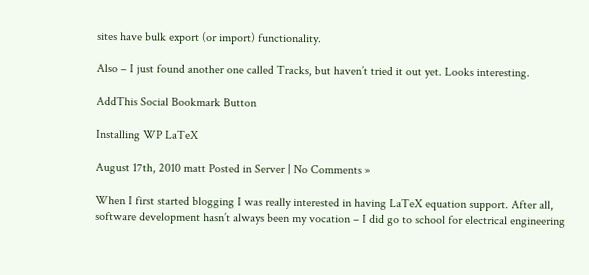sites have bulk export (or import) functionality.

Also – I just found another one called Tracks, but haven’t tried it out yet. Looks interesting.

AddThis Social Bookmark Button

Installing WP LaTeX

August 17th, 2010 matt Posted in Server | No Comments »

When I first started blogging I was really interested in having LaTeX equation support. After all, software development hasn’t always been my vocation – I did go to school for electrical engineering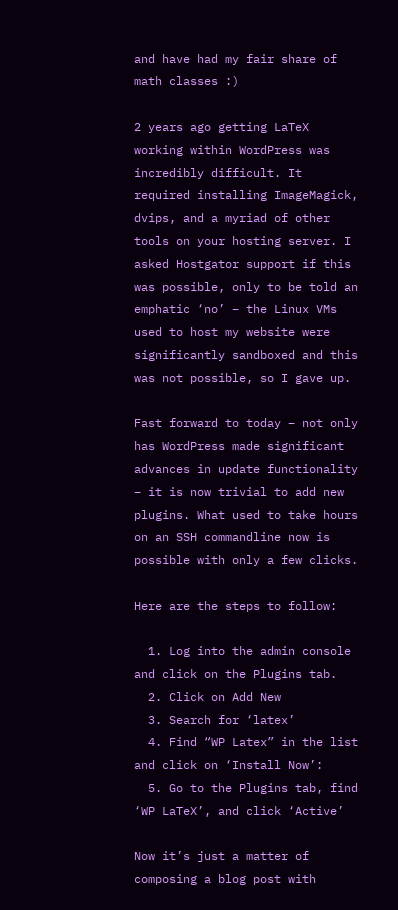and have had my fair share of math classes :)

2 years ago getting LaTeX working within WordPress was incredibly difficult. It required installing ImageMagick, dvips, and a myriad of other tools on your hosting server. I asked Hostgator support if this was possible, only to be told an emphatic ‘no’ – the Linux VMs used to host my website were significantly sandboxed and this was not possible, so I gave up.

Fast forward to today – not only has WordPress made significant advances in update functionality – it is now trivial to add new plugins. What used to take hours on an SSH commandline now is possible with only a few clicks.

Here are the steps to follow:

  1. Log into the admin console and click on the Plugins tab.
  2. Click on Add New
  3. Search for ‘latex’
  4. Find “WP Latex” in the list and click on ‘Install Now’:
  5. Go to the Plugins tab, find ‘WP LaTeX’, and click ‘Active’

Now it’s just a matter of composing a blog post with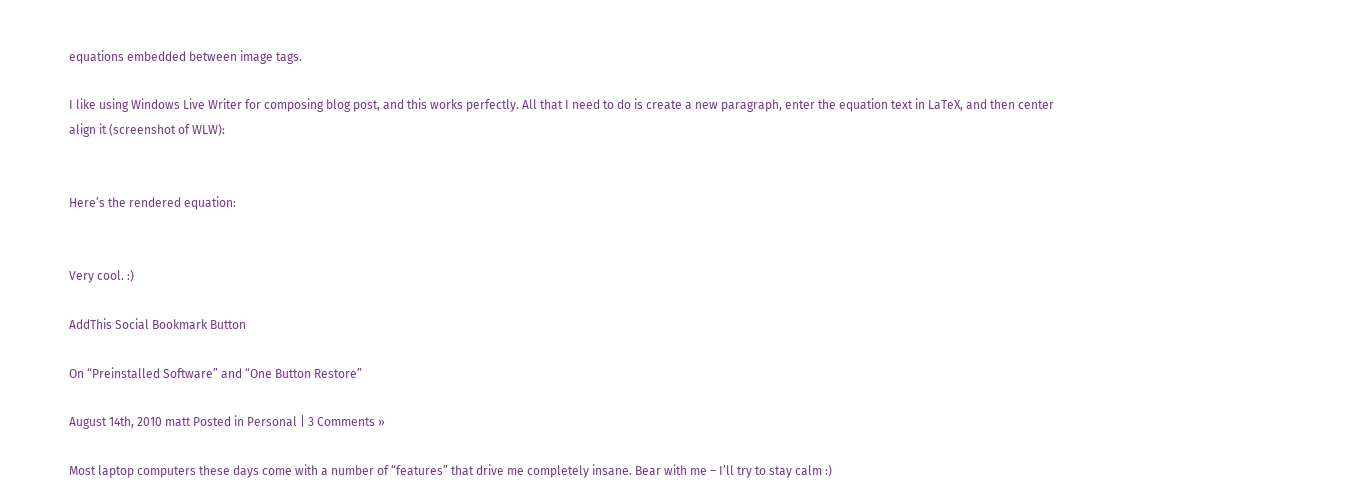equations embedded between image tags.

I like using Windows Live Writer for composing blog post, and this works perfectly. All that I need to do is create a new paragraph, enter the equation text in LaTeX, and then center align it (screenshot of WLW):


Here’s the rendered equation:


Very cool. :)

AddThis Social Bookmark Button

On “Preinstalled Software” and “One Button Restore”

August 14th, 2010 matt Posted in Personal | 3 Comments »

Most laptop computers these days come with a number of “features” that drive me completely insane. Bear with me – I’ll try to stay calm :)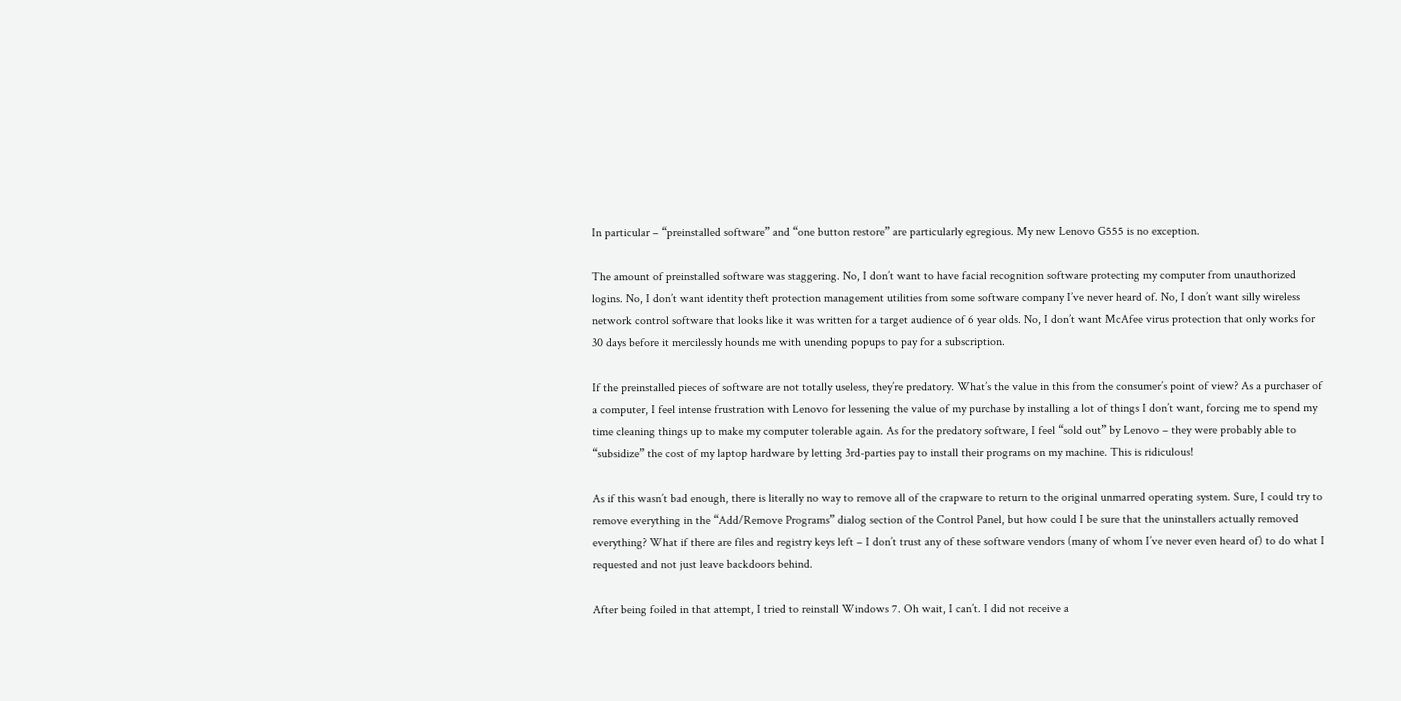In particular – “preinstalled software” and “one button restore” are particularly egregious. My new Lenovo G555 is no exception.

The amount of preinstalled software was staggering. No, I don’t want to have facial recognition software protecting my computer from unauthorized logins. No, I don’t want identity theft protection management utilities from some software company I’ve never heard of. No, I don’t want silly wireless network control software that looks like it was written for a target audience of 6 year olds. No, I don’t want McAfee virus protection that only works for 30 days before it mercilessly hounds me with unending popups to pay for a subscription.

If the preinstalled pieces of software are not totally useless, they’re predatory. What’s the value in this from the consumer’s point of view? As a purchaser of a computer, I feel intense frustration with Lenovo for lessening the value of my purchase by installing a lot of things I don’t want, forcing me to spend my time cleaning things up to make my computer tolerable again. As for the predatory software, I feel “sold out” by Lenovo – they were probably able to “subsidize” the cost of my laptop hardware by letting 3rd-parties pay to install their programs on my machine. This is ridiculous!

As if this wasn’t bad enough, there is literally no way to remove all of the crapware to return to the original unmarred operating system. Sure, I could try to remove everything in the “Add/Remove Programs” dialog section of the Control Panel, but how could I be sure that the uninstallers actually removed everything? What if there are files and registry keys left – I don’t trust any of these software vendors (many of whom I’ve never even heard of) to do what I requested and not just leave backdoors behind.

After being foiled in that attempt, I tried to reinstall Windows 7. Oh wait, I can’t. I did not receive a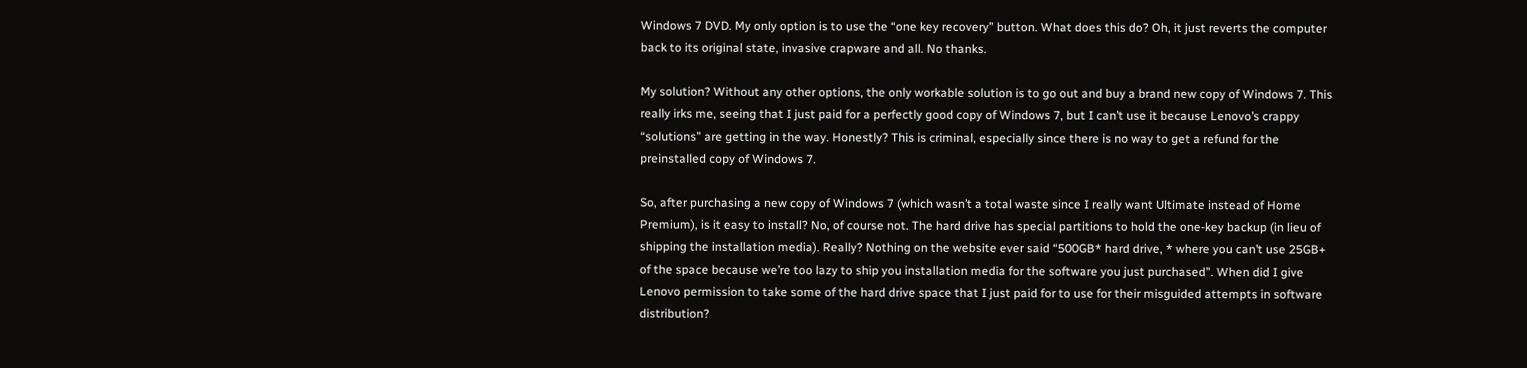Windows 7 DVD. My only option is to use the “one key recovery” button. What does this do? Oh, it just reverts the computer back to its original state, invasive crapware and all. No thanks.

My solution? Without any other options, the only workable solution is to go out and buy a brand new copy of Windows 7. This really irks me, seeing that I just paid for a perfectly good copy of Windows 7, but I can’t use it because Lenovo’s crappy “solutions” are getting in the way. Honestly? This is criminal, especially since there is no way to get a refund for the preinstalled copy of Windows 7.

So, after purchasing a new copy of Windows 7 (which wasn’t a total waste since I really want Ultimate instead of Home Premium), is it easy to install? No, of course not. The hard drive has special partitions to hold the one-key backup (in lieu of shipping the installation media). Really? Nothing on the website ever said “500GB* hard drive, * where you can’t use 25GB+ of the space because we’re too lazy to ship you installation media for the software you just purchased”. When did I give Lenovo permission to take some of the hard drive space that I just paid for to use for their misguided attempts in software distribution?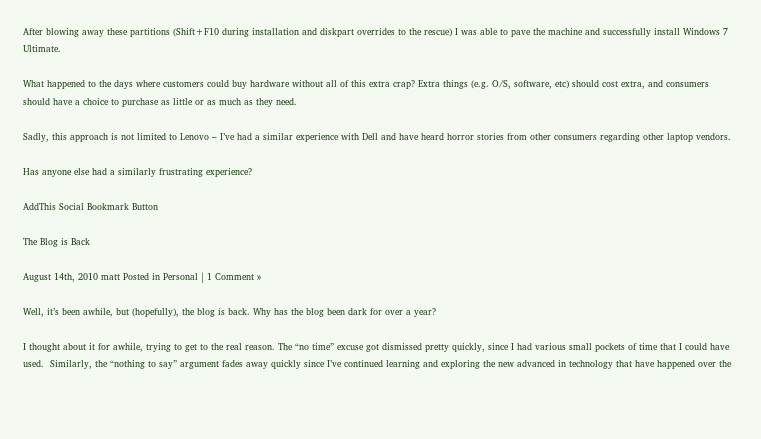After blowing away these partitions (Shift+F10 during installation and diskpart overrides to the rescue) I was able to pave the machine and successfully install Windows 7 Ultimate.

What happened to the days where customers could buy hardware without all of this extra crap? Extra things (e.g. O/S, software, etc) should cost extra, and consumers should have a choice to purchase as little or as much as they need.

Sadly, this approach is not limited to Lenovo – I’ve had a similar experience with Dell and have heard horror stories from other consumers regarding other laptop vendors.

Has anyone else had a similarly frustrating experience?

AddThis Social Bookmark Button

The Blog is Back

August 14th, 2010 matt Posted in Personal | 1 Comment »

Well, it’s been awhile, but (hopefully), the blog is back. Why has the blog been dark for over a year?

I thought about it for awhile, trying to get to the real reason. The “no time” excuse got dismissed pretty quickly, since I had various small pockets of time that I could have used.  Similarly, the “nothing to say” argument fades away quickly since I’ve continued learning and exploring the new advanced in technology that have happened over the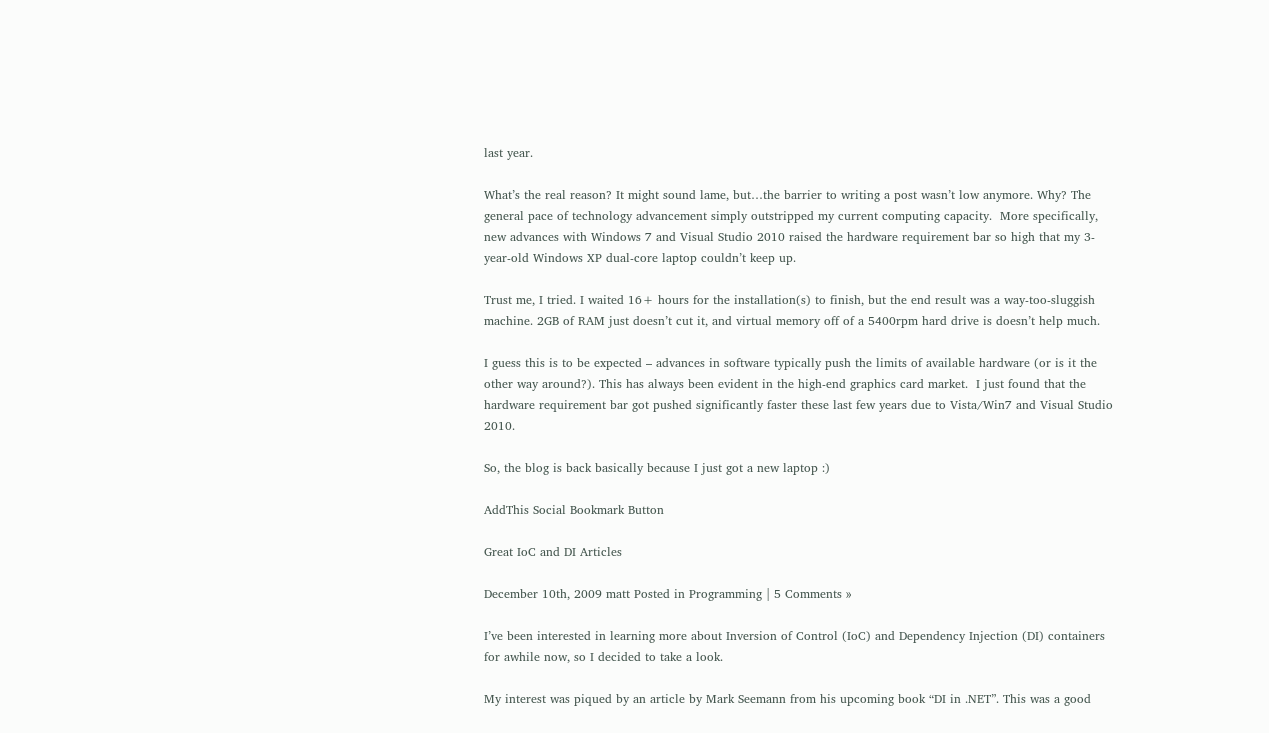last year.

What’s the real reason? It might sound lame, but…the barrier to writing a post wasn’t low anymore. Why? The general pace of technology advancement simply outstripped my current computing capacity.  More specifically, new advances with Windows 7 and Visual Studio 2010 raised the hardware requirement bar so high that my 3-year-old Windows XP dual-core laptop couldn’t keep up.

Trust me, I tried. I waited 16+ hours for the installation(s) to finish, but the end result was a way-too-sluggish machine. 2GB of RAM just doesn’t cut it, and virtual memory off of a 5400rpm hard drive is doesn’t help much.

I guess this is to be expected – advances in software typically push the limits of available hardware (or is it the other way around?). This has always been evident in the high-end graphics card market.  I just found that the hardware requirement bar got pushed significantly faster these last few years due to Vista/Win7 and Visual Studio 2010.

So, the blog is back basically because I just got a new laptop :)

AddThis Social Bookmark Button

Great IoC and DI Articles

December 10th, 2009 matt Posted in Programming | 5 Comments »

I’ve been interested in learning more about Inversion of Control (IoC) and Dependency Injection (DI) containers for awhile now, so I decided to take a look.

My interest was piqued by an article by Mark Seemann from his upcoming book “DI in .NET”. This was a good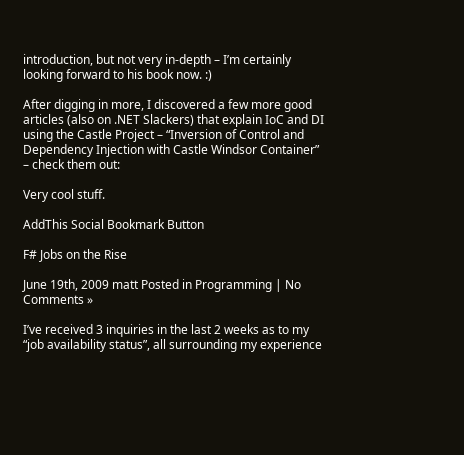introduction, but not very in-depth – I’m certainly looking forward to his book now. :)

After digging in more, I discovered a few more good articles (also on .NET Slackers) that explain IoC and DI using the Castle Project – “Inversion of Control and Dependency Injection with Castle Windsor Container” – check them out:

Very cool stuff.

AddThis Social Bookmark Button

F# Jobs on the Rise

June 19th, 2009 matt Posted in Programming | No Comments »

I’ve received 3 inquiries in the last 2 weeks as to my “job availability status”, all surrounding my experience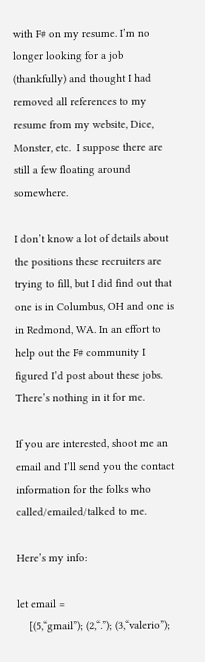with F# on my resume. I’m no longer looking for a job (thankfully) and thought I had removed all references to my resume from my website, Dice, Monster, etc.  I suppose there are still a few floating around somewhere.

I don’t know a lot of details about the positions these recruiters are trying to fill, but I did find out that one is in Columbus, OH and one is in Redmond, WA. In an effort to help out the F# community I figured I’d post about these jobs.  There’s nothing in it for me.

If you are interested, shoot me an email and I’ll send you the contact information for the folks who called/emailed/talked to me.

Here’s my info:

let email =
    [(5,“gmail”); (2,“.”); (3,“valerio”);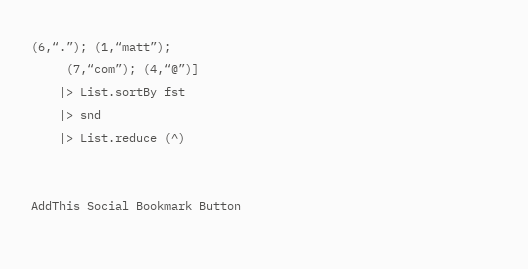(6,“.”); (1,“matt”);
     (7,“com”); (4,“@”)]
    |> List.sortBy fst
    |> snd
    |> List.reduce (^)


AddThis Social Bookmark Button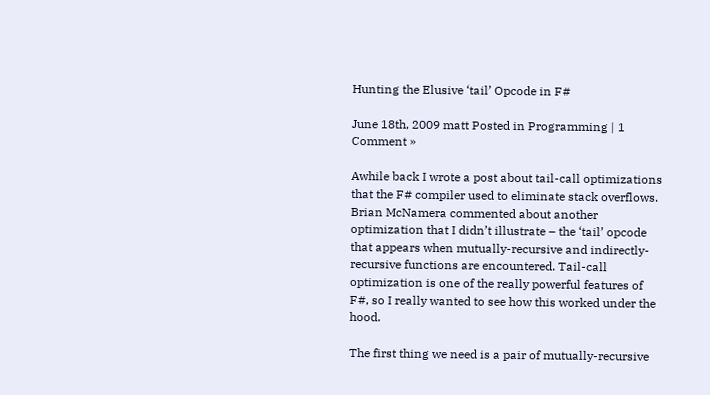Hunting the Elusive ‘tail’ Opcode in F#

June 18th, 2009 matt Posted in Programming | 1 Comment »

Awhile back I wrote a post about tail-call optimizations that the F# compiler used to eliminate stack overflows. Brian McNamera commented about another optimization that I didn’t illustrate – the ‘tail’ opcode that appears when mutually-recursive and indirectly-recursive functions are encountered. Tail-call optimization is one of the really powerful features of F#, so I really wanted to see how this worked under the hood.

The first thing we need is a pair of mutually-recursive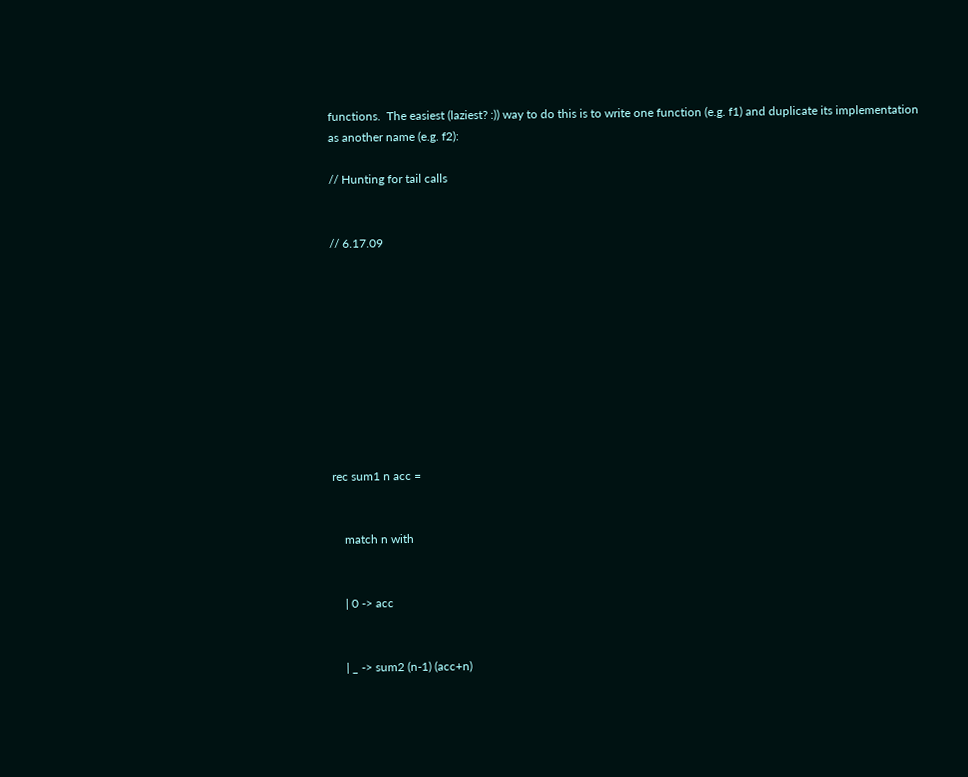functions.  The easiest (laziest? :)) way to do this is to write one function (e.g. f1) and duplicate its implementation as another name (e.g. f2):

// Hunting for tail calls


// 6.17.09










rec sum1 n acc =


    match n with


    | 0 -> acc


    | _ -> sum2 (n-1) (acc+n)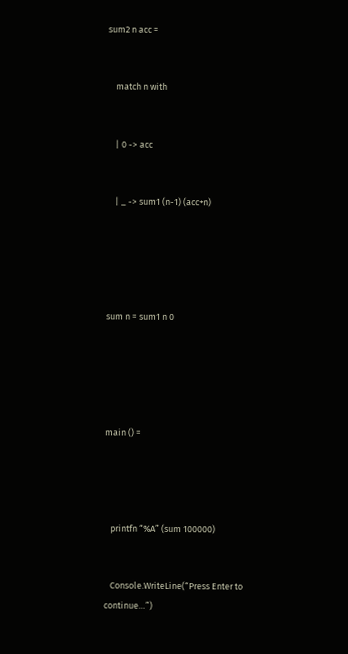sum2 n acc =


    match n with


    | 0 -> acc


    | _ -> sum1 (n-1) (acc+n)





sum n = sum1 n 0





main () =




   printfn “%A” (sum 100000)


   Console.WriteLine(“Press Enter to continue…”)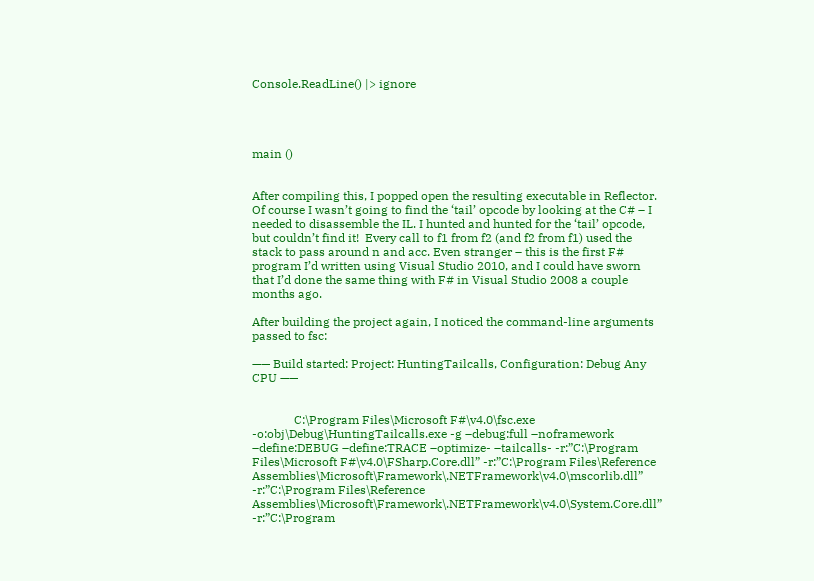Console.ReadLine() |> ignore




main ()


After compiling this, I popped open the resulting executable in Reflector. Of course I wasn’t going to find the ‘tail’ opcode by looking at the C# – I needed to disassemble the IL. I hunted and hunted for the ‘tail’ opcode, but couldn’t find it!  Every call to f1 from f2 (and f2 from f1) used the stack to pass around n and acc. Even stranger – this is the first F# program I’d written using Visual Studio 2010, and I could have sworn that I’d done the same thing with F# in Visual Studio 2008 a couple months ago.

After building the project again, I noticed the command-line arguments passed to fsc:

—— Build started: Project: HuntingTailcalls, Configuration: Debug Any CPU ——


              C:\Program Files\Microsoft F#\v4.0\fsc.exe -o:obj\Debug\HuntingTailcalls.exe -g –debug:full –noframework –define:DEBUG –define:TRACE –optimize- –tailcalls- -r:”C:\Program Files\Microsoft F#\v4.0\FSharp.Core.dll” -r:”C:\Program Files\Reference Assemblies\Microsoft\Framework\.NETFramework\v4.0\mscorlib.dll” -r:”C:\Program Files\Reference Assemblies\Microsoft\Framework\.NETFramework\v4.0\System.Core.dll” -r:”C:\Program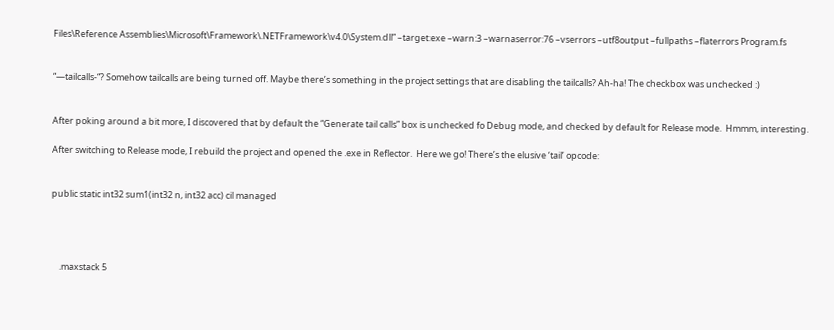Files\Reference Assemblies\Microsoft\Framework\.NETFramework\v4.0\System.dll” –target:exe –warn:3 –warnaserror:76 –vserrors –utf8output –fullpaths –flaterrors Program.fs


“—tailcalls-“? Somehow tailcalls are being turned off. Maybe there’s something in the project settings that are disabling the tailcalls? Ah-ha! The checkbox was unchecked :)


After poking around a bit more, I discovered that by default the “Generate tail calls” box is unchecked fo Debug mode, and checked by default for Release mode.  Hmmm, interesting.

After switching to Release mode, I rebuild the project and opened the .exe in Reflector.  Here we go! There’s the elusive ‘tail’ opcode:


public static int32 sum1(int32 n, int32 acc) cil managed




    .maxstack 5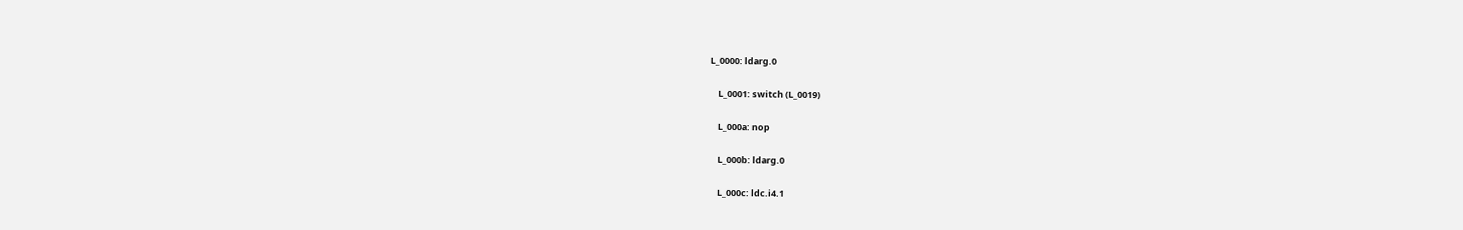L_0000: ldarg.0


    L_0001: switch (L_0019)


    L_000a: nop


    L_000b: ldarg.0


    L_000c: ldc.i4.1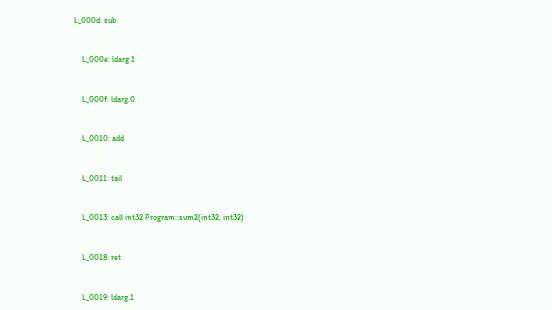L_000d: sub


    L_000e: ldarg.1


    L_000f: ldarg.0


    L_0010: add


    L_0011: tail


    L_0013: call int32 Program::sum2(int32, int32)


    L_0018: ret


    L_0019: ldarg.1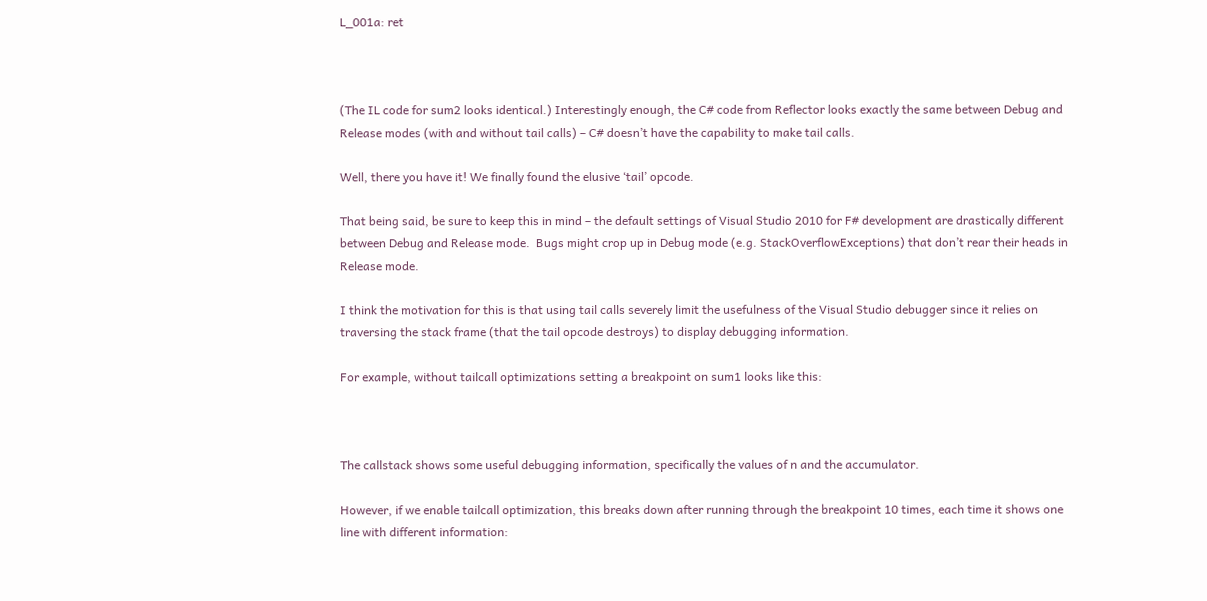L_001a: ret



(The IL code for sum2 looks identical.) Interestingly enough, the C# code from Reflector looks exactly the same between Debug and Release modes (with and without tail calls) – C# doesn’t have the capability to make tail calls.

Well, there you have it! We finally found the elusive ‘tail’ opcode.

That being said, be sure to keep this in mind – the default settings of Visual Studio 2010 for F# development are drastically different between Debug and Release mode.  Bugs might crop up in Debug mode (e.g. StackOverflowExceptions) that don’t rear their heads in Release mode.

I think the motivation for this is that using tail calls severely limit the usefulness of the Visual Studio debugger since it relies on traversing the stack frame (that the tail opcode destroys) to display debugging information.

For example, without tailcall optimizations setting a breakpoint on sum1 looks like this:



The callstack shows some useful debugging information, specifically the values of n and the accumulator.

However, if we enable tailcall optimization, this breaks down after running through the breakpoint 10 times, each time it shows one line with different information: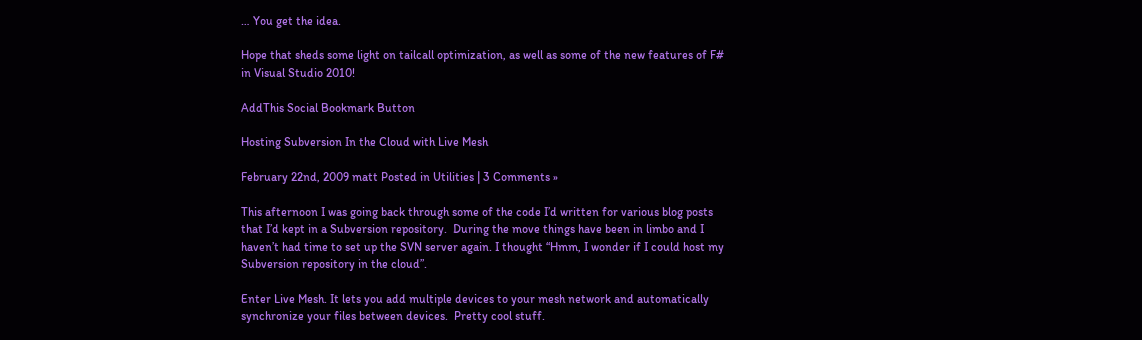… You get the idea.

Hope that sheds some light on tailcall optimization, as well as some of the new features of F# in Visual Studio 2010!

AddThis Social Bookmark Button

Hosting Subversion In the Cloud with Live Mesh

February 22nd, 2009 matt Posted in Utilities | 3 Comments »

This afternoon I was going back through some of the code I’d written for various blog posts that I’d kept in a Subversion repository.  During the move things have been in limbo and I haven’t had time to set up the SVN server again. I thought “Hmm, I wonder if I could host my Subversion repository in the cloud”.

Enter Live Mesh. It lets you add multiple devices to your mesh network and automatically synchronize your files between devices.  Pretty cool stuff.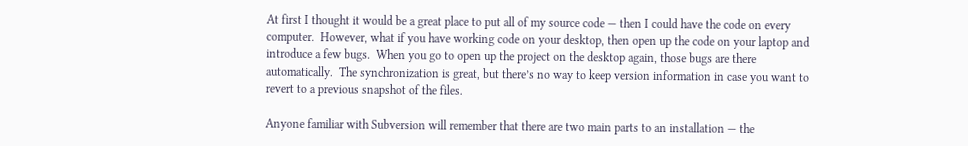At first I thought it would be a great place to put all of my source code — then I could have the code on every computer.  However, what if you have working code on your desktop, then open up the code on your laptop and introduce a few bugs.  When you go to open up the project on the desktop again, those bugs are there automatically.  The synchronization is great, but there’s no way to keep version information in case you want to revert to a previous snapshot of the files.

Anyone familiar with Subversion will remember that there are two main parts to an installation — the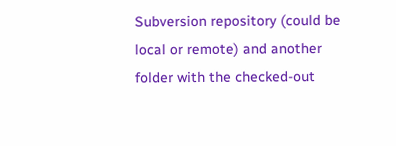Subversion repository (could be local or remote) and another folder with the checked-out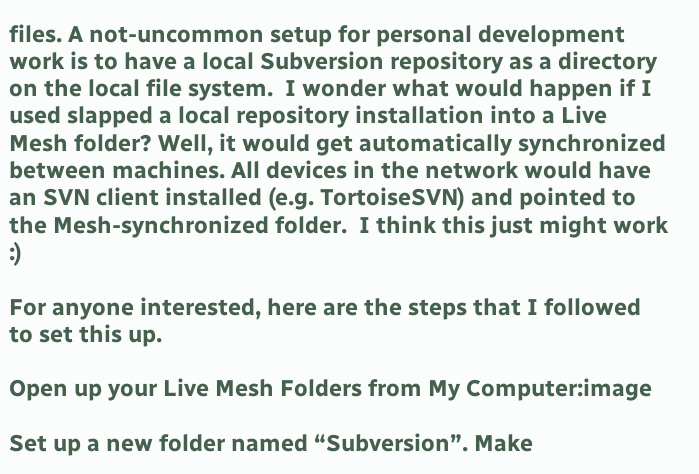files. A not-uncommon setup for personal development work is to have a local Subversion repository as a directory on the local file system.  I wonder what would happen if I used slapped a local repository installation into a Live Mesh folder? Well, it would get automatically synchronized between machines. All devices in the network would have an SVN client installed (e.g. TortoiseSVN) and pointed to the Mesh-synchronized folder.  I think this just might work :)

For anyone interested, here are the steps that I followed to set this up.

Open up your Live Mesh Folders from My Computer:image

Set up a new folder named “Subversion”. Make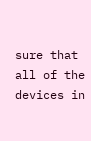sure that all of the devices in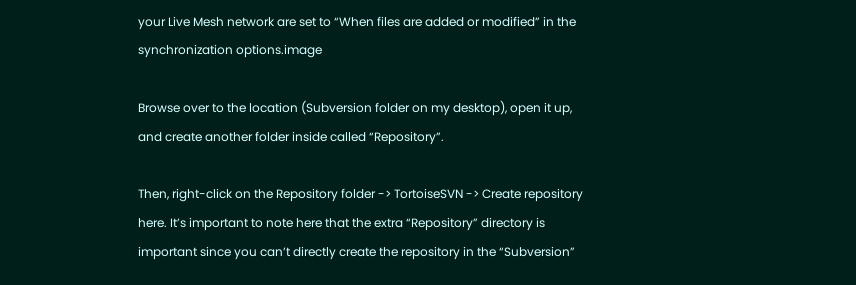your Live Mesh network are set to “When files are added or modified” in the synchronization options.image

Browse over to the location (Subversion folder on my desktop), open it up, and create another folder inside called “Repository”.

Then, right-click on the Repository folder -> TortoiseSVN -> Create repository here. It’s important to note here that the extra “Repository” directory is important since you can’t directly create the repository in the “Subversion”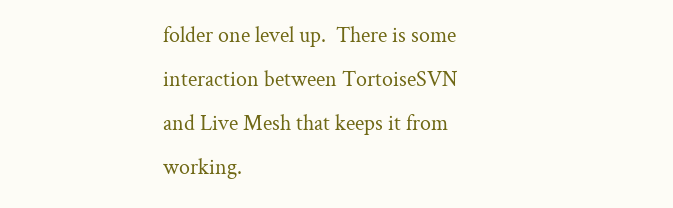folder one level up.  There is some interaction between TortoiseSVN and Live Mesh that keeps it from working.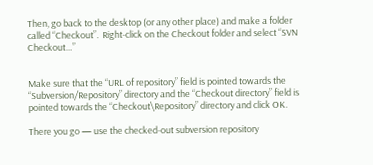Then, go back to the desktop (or any other place) and make a folder called “Checkout”.  Right-click on the Checkout folder and select “SVN Checkout…”


Make sure that the “URL of repository” field is pointed towards the “Subversion/Repository” directory and the “Checkout directory” field is pointed towards the “Checkout\Repository” directory and click OK.

There you go — use the checked-out subversion repository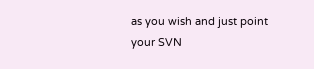as you wish and just point your SVN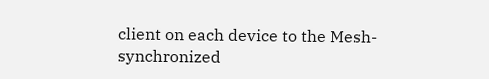client on each device to the Mesh-synchronized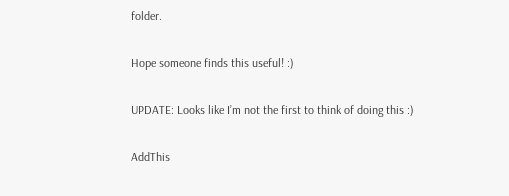folder.

Hope someone finds this useful! :)

UPDATE: Looks like I’m not the first to think of doing this :)

AddThis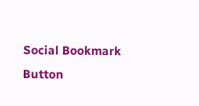Social Bookmark Button